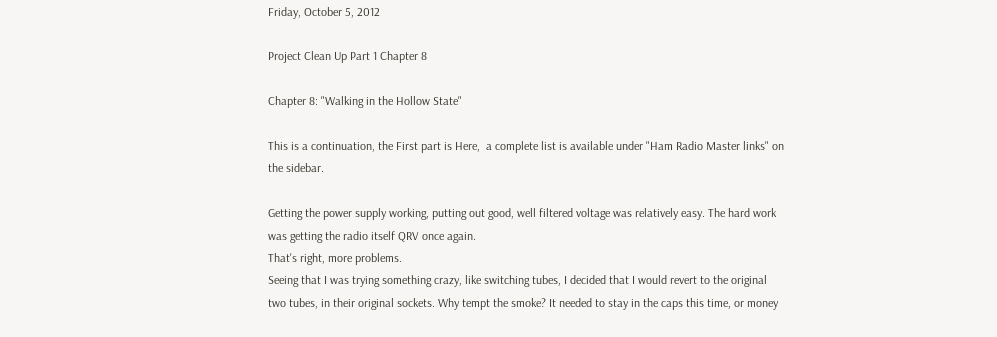Friday, October 5, 2012

Project Clean Up Part 1 Chapter 8

Chapter 8: "Walking in the Hollow State"

This is a continuation, the First part is Here,  a complete list is available under "Ham Radio Master links" on the sidebar.

Getting the power supply working, putting out good, well filtered voltage was relatively easy. The hard work was getting the radio itself QRV once again.
That's right, more problems.
Seeing that I was trying something crazy, like switching tubes, I decided that I would revert to the original two tubes, in their original sockets. Why tempt the smoke? It needed to stay in the caps this time, or money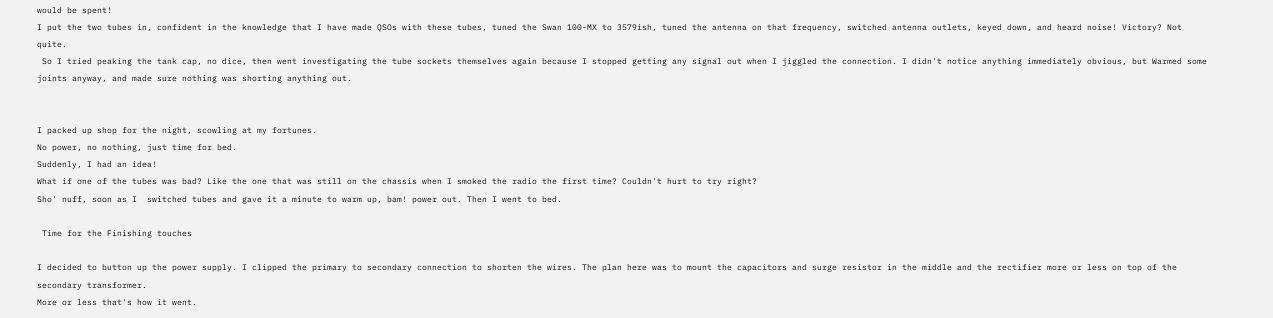would be spent!
I put the two tubes in, confident in the knowledge that I have made QSOs with these tubes, tuned the Swan 100-MX to 3579ish, tuned the antenna on that frequency, switched antenna outlets, keyed down, and heard noise! Victory? Not quite.
 So I tried peaking the tank cap, no dice, then went investigating the tube sockets themselves again because I stopped getting any signal out when I jiggled the connection. I didn't notice anything immediately obvious, but Warmed some joints anyway, and made sure nothing was shorting anything out.


I packed up shop for the night, scowling at my fortunes.
No power, no nothing, just time for bed.
Suddenly, I had an idea!
What if one of the tubes was bad? Like the one that was still on the chassis when I smoked the radio the first time? Couldn't hurt to try right?
Sho' nuff, soon as I  switched tubes and gave it a minute to warm up, bam! power out. Then I went to bed.

 Time for the Finishing touches

I decided to button up the power supply. I clipped the primary to secondary connection to shorten the wires. The plan here was to mount the capacitors and surge resistor in the middle and the rectifier more or less on top of the secondary transformer.
More or less that's how it went.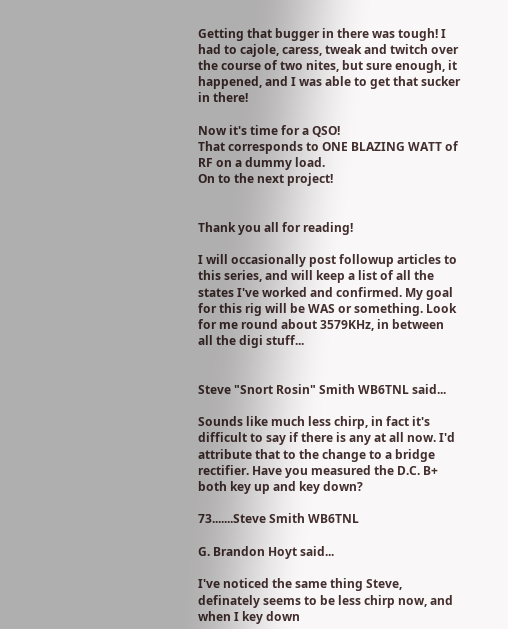Getting that bugger in there was tough! I had to cajole, caress, tweak and twitch over the course of two nites, but sure enough, it happened, and I was able to get that sucker in there!

Now it's time for a QSO!
That corresponds to ONE BLAZING WATT of RF on a dummy load.
On to the next project!


Thank you all for reading!

I will occasionally post followup articles to this series, and will keep a list of all the states I've worked and confirmed. My goal for this rig will be WAS or something. Look for me round about 3579KHz, in between all the digi stuff...


Steve "Snort Rosin" Smith WB6TNL said...

Sounds like much less chirp, in fact it's difficult to say if there is any at all now. I'd attribute that to the change to a bridge rectifier. Have you measured the D.C. B+ both key up and key down?

73.......Steve Smith WB6TNL

G. Brandon Hoyt said...

I've noticed the same thing Steve, definately seems to be less chirp now, and when I key down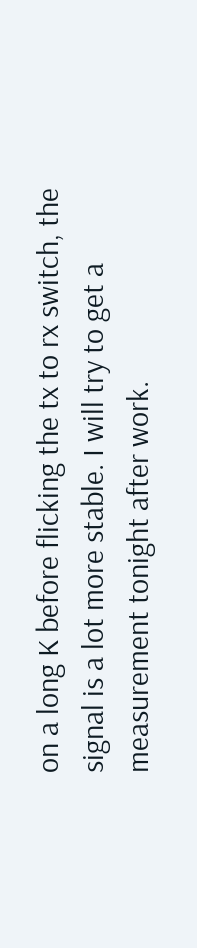on a long K before flicking the tx to rx switch, the signal is a lot more stable. I will try to get a measurement tonight after work.